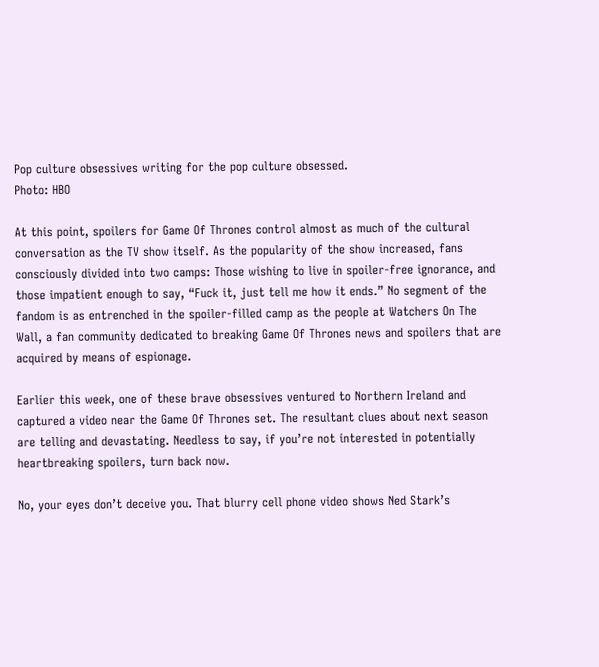Pop culture obsessives writing for the pop culture obsessed.
Photo: HBO

At this point, spoilers for Game Of Thrones control almost as much of the cultural conversation as the TV show itself. As the popularity of the show increased, fans consciously divided into two camps: Those wishing to live in spoiler-free ignorance, and those impatient enough to say, “Fuck it, just tell me how it ends.” No segment of the fandom is as entrenched in the spoiler-filled camp as the people at Watchers On The Wall, a fan community dedicated to breaking Game Of Thrones news and spoilers that are acquired by means of espionage.

Earlier this week, one of these brave obsessives ventured to Northern Ireland and captured a video near the Game Of Thrones set. The resultant clues about next season are telling and devastating. Needless to say, if you’re not interested in potentially heartbreaking spoilers, turn back now.

No, your eyes don’t deceive you. That blurry cell phone video shows Ned Stark’s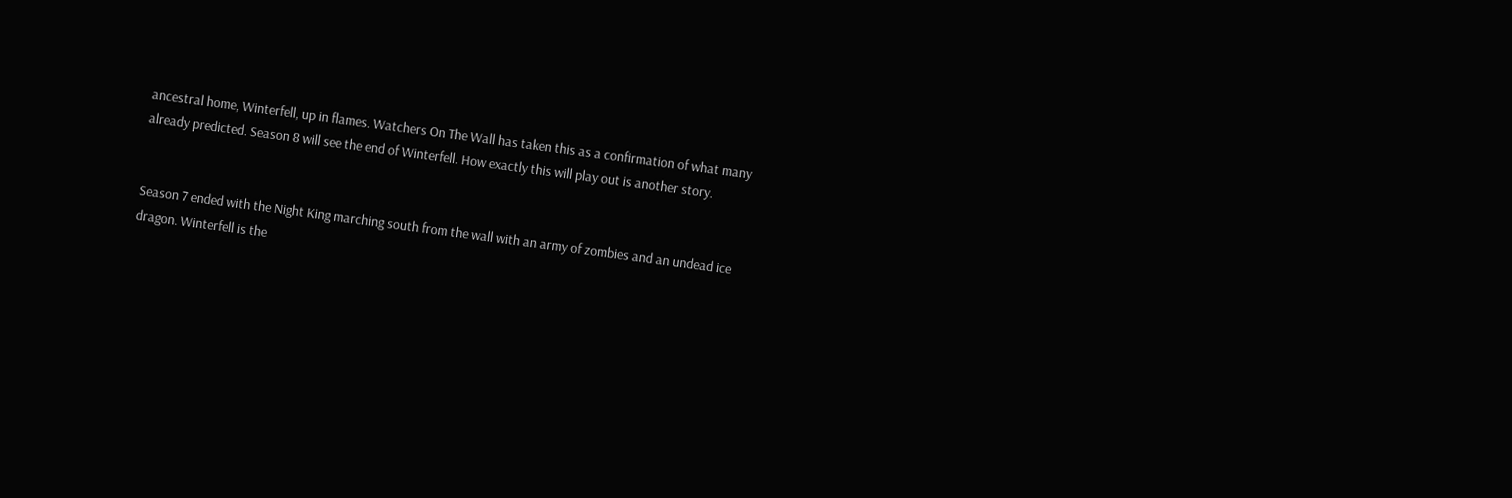ancestral home, Winterfell, up in flames. Watchers On The Wall has taken this as a confirmation of what many already predicted. Season 8 will see the end of Winterfell. How exactly this will play out is another story.


Season 7 ended with the Night King marching south from the wall with an army of zombies and an undead ice dragon. Winterfell is the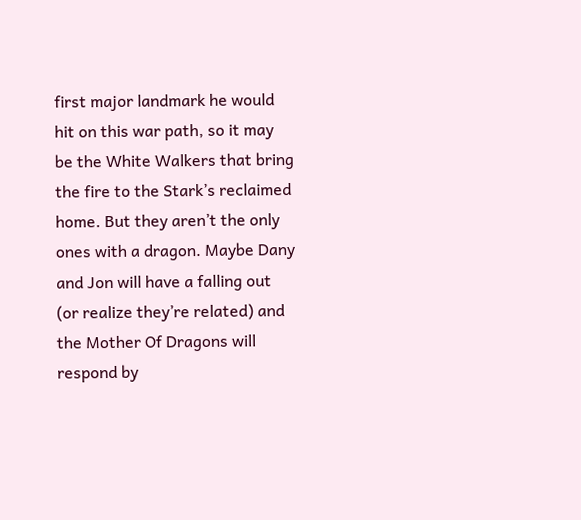first major landmark he would hit on this war path, so it may be the White Walkers that bring the fire to the Stark’s reclaimed home. But they aren’t the only ones with a dragon. Maybe Dany and Jon will have a falling out (or realize they’re related) and the Mother Of Dragons will respond by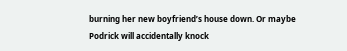burning her new boyfriend’s house down. Or maybe Podrick will accidentally knock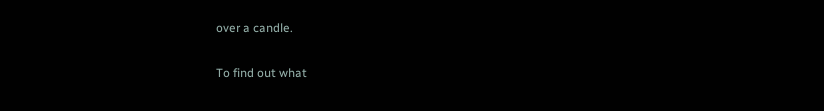over a candle.

To find out what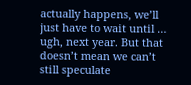actually happens, we’ll just have to wait until … ugh, next year. But that doesn’t mean we can’t still speculate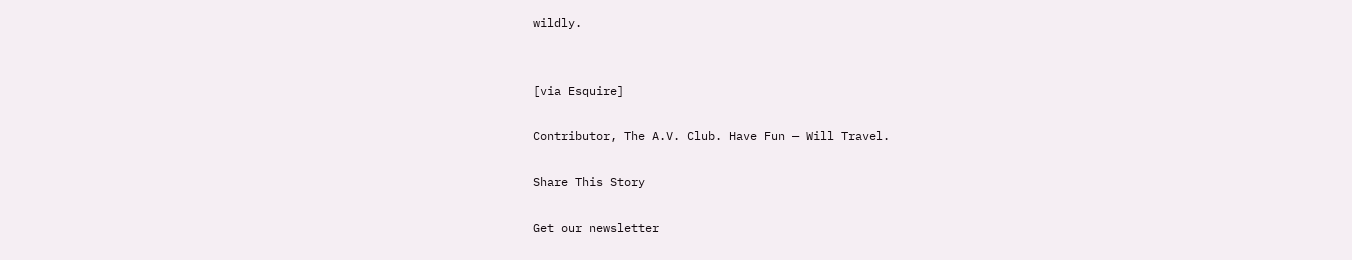wildly.


[via Esquire]

Contributor, The A.V. Club. Have Fun — Will Travel.

Share This Story

Get our newsletter